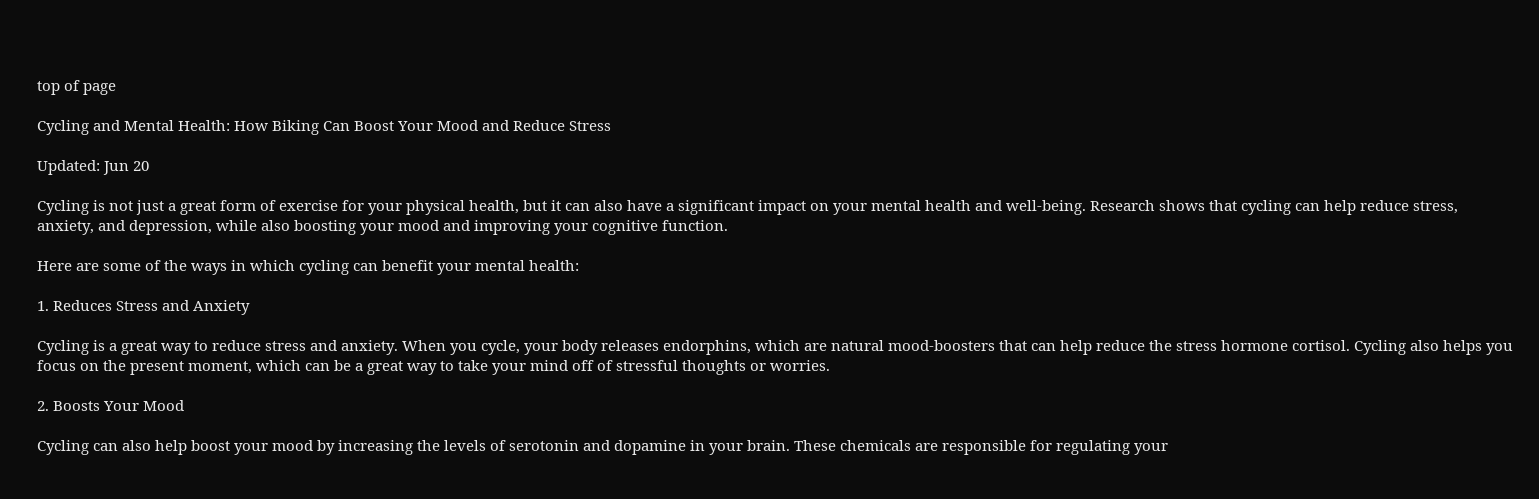top of page

Cycling and Mental Health: How Biking Can Boost Your Mood and Reduce Stress

Updated: Jun 20

Cycling is not just a great form of exercise for your physical health, but it can also have a significant impact on your mental health and well-being. Research shows that cycling can help reduce stress, anxiety, and depression, while also boosting your mood and improving your cognitive function.

Here are some of the ways in which cycling can benefit your mental health:

1. Reduces Stress and Anxiety

Cycling is a great way to reduce stress and anxiety. When you cycle, your body releases endorphins, which are natural mood-boosters that can help reduce the stress hormone cortisol. Cycling also helps you focus on the present moment, which can be a great way to take your mind off of stressful thoughts or worries.

2. Boosts Your Mood

Cycling can also help boost your mood by increasing the levels of serotonin and dopamine in your brain. These chemicals are responsible for regulating your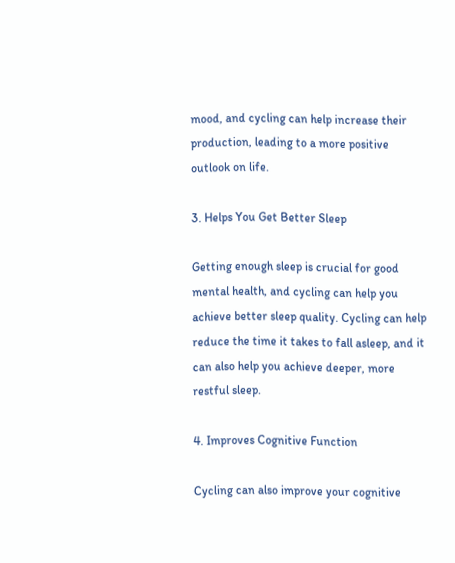mood, and cycling can help increase their production, leading to a more positive outlook on life.

3. Helps You Get Better Sleep

Getting enough sleep is crucial for good mental health, and cycling can help you achieve better sleep quality. Cycling can help reduce the time it takes to fall asleep, and it can also help you achieve deeper, more restful sleep.

4. Improves Cognitive Function

Cycling can also improve your cognitive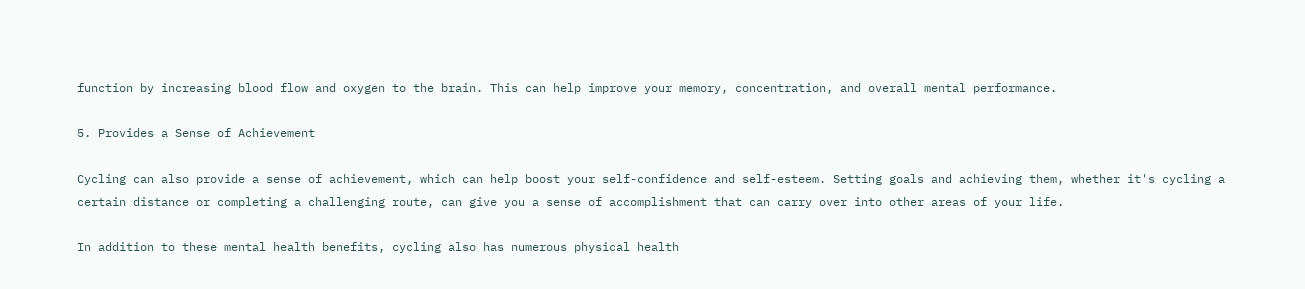function by increasing blood flow and oxygen to the brain. This can help improve your memory, concentration, and overall mental performance.

5. Provides a Sense of Achievement

Cycling can also provide a sense of achievement, which can help boost your self-confidence and self-esteem. Setting goals and achieving them, whether it's cycling a certain distance or completing a challenging route, can give you a sense of accomplishment that can carry over into other areas of your life.

In addition to these mental health benefits, cycling also has numerous physical health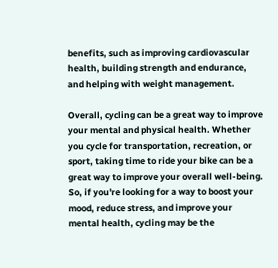benefits, such as improving cardiovascular health, building strength and endurance, and helping with weight management.

Overall, cycling can be a great way to improve your mental and physical health. Whether you cycle for transportation, recreation, or sport, taking time to ride your bike can be a great way to improve your overall well-being. So, if you're looking for a way to boost your mood, reduce stress, and improve your mental health, cycling may be the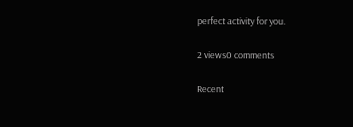perfect activity for you.

2 views0 comments

Recent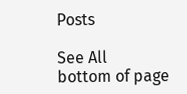Posts

See All
bottom of page